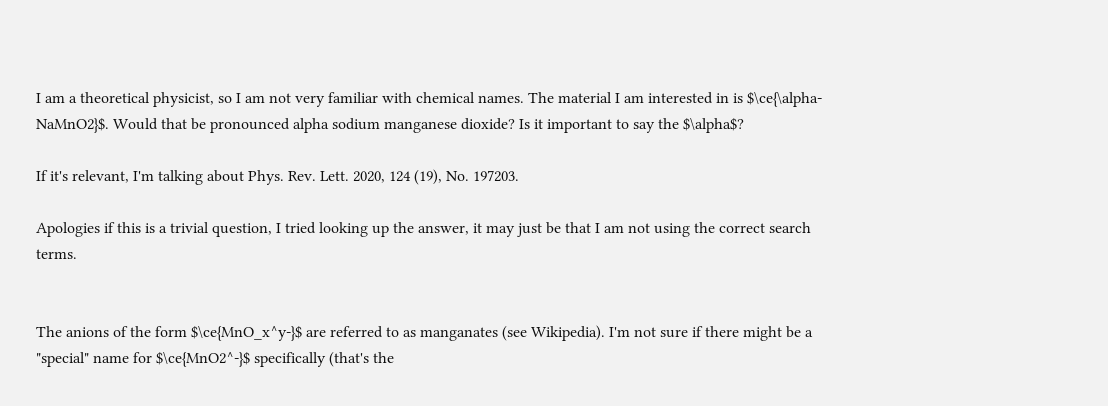I am a theoretical physicist, so I am not very familiar with chemical names. The material I am interested in is $\ce{\alpha-NaMnO2}$. Would that be pronounced alpha sodium manganese dioxide? Is it important to say the $\alpha$?

If it's relevant, I'm talking about Phys. Rev. Lett. 2020, 124 (19), No. 197203.

Apologies if this is a trivial question, I tried looking up the answer, it may just be that I am not using the correct search terms.


The anions of the form $\ce{MnO_x^y-}$ are referred to as manganates (see Wikipedia). I'm not sure if there might be a "special" name for $\ce{MnO2^-}$ specifically (that's the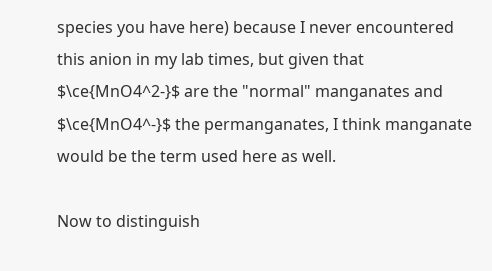species you have here) because I never encountered this anion in my lab times, but given that $\ce{MnO4^2-}$ are the "normal" manganates and $\ce{MnO4^-}$ the permanganates, I think manganate would be the term used here as well.

Now to distinguish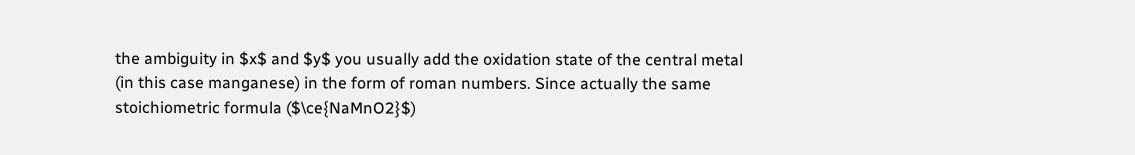the ambiguity in $x$ and $y$ you usually add the oxidation state of the central metal (in this case manganese) in the form of roman numbers. Since actually the same stoichiometric formula ($\ce{NaMnO2}$)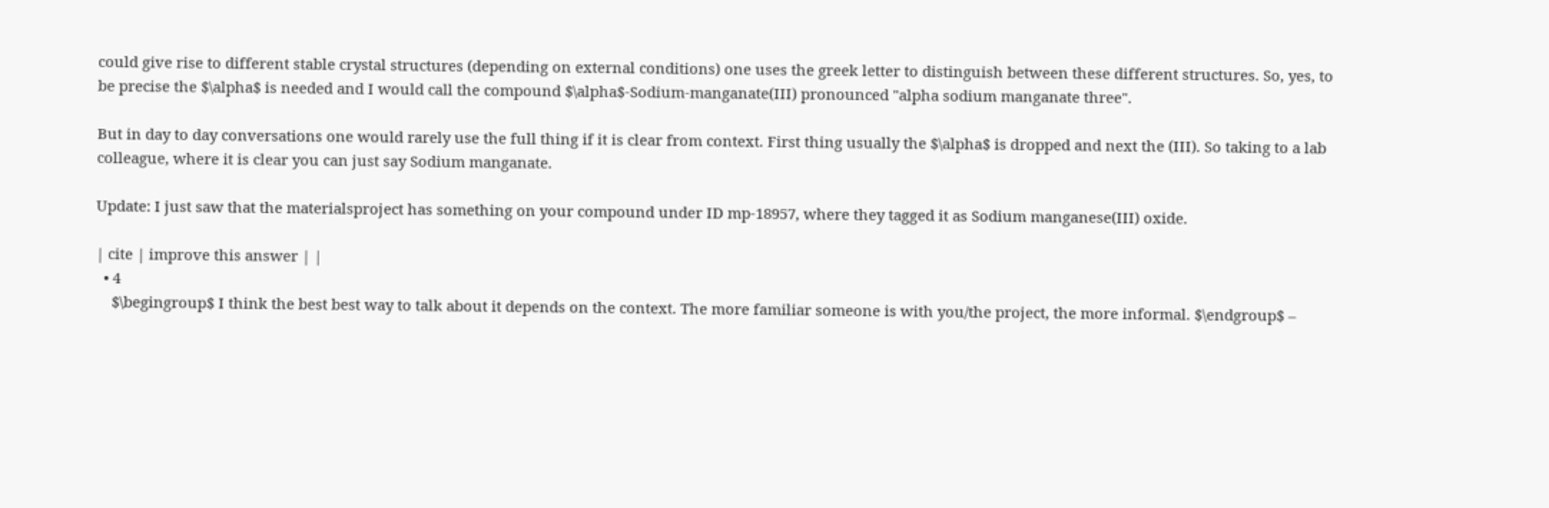could give rise to different stable crystal structures (depending on external conditions) one uses the greek letter to distinguish between these different structures. So, yes, to be precise the $\alpha$ is needed and I would call the compound $\alpha$-Sodium-manganate(III) pronounced "alpha sodium manganate three".

But in day to day conversations one would rarely use the full thing if it is clear from context. First thing usually the $\alpha$ is dropped and next the (III). So taking to a lab colleague, where it is clear you can just say Sodium manganate.

Update: I just saw that the materialsproject has something on your compound under ID mp-18957, where they tagged it as Sodium manganese(III) oxide.

| cite | improve this answer | |
  • 4
    $\begingroup$ I think the best best way to talk about it depends on the context. The more familiar someone is with you/the project, the more informal. $\endgroup$ –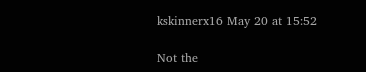kskinnerx16 May 20 at 15:52

Not the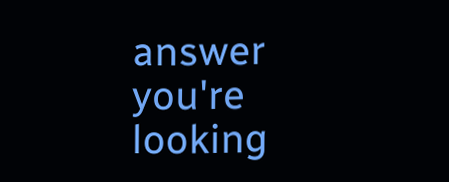answer you're looking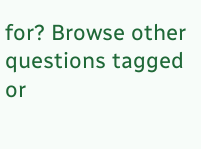for? Browse other questions tagged or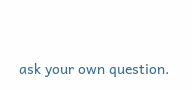ask your own question.